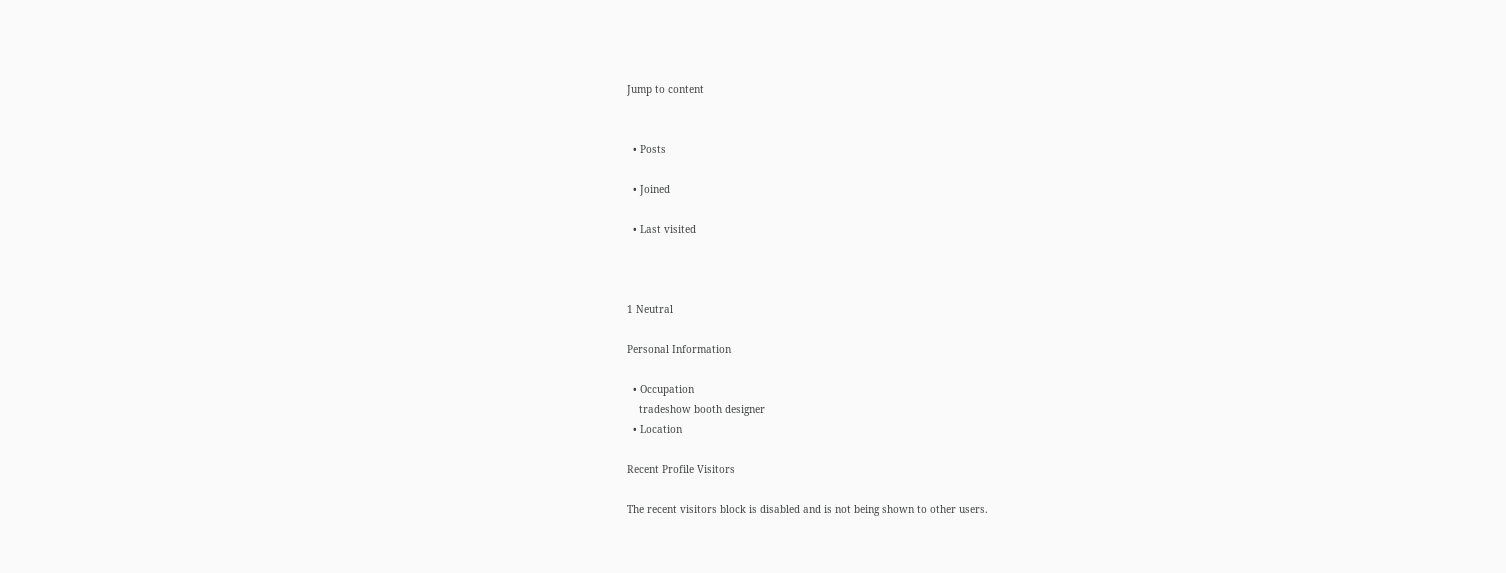Jump to content


  • Posts

  • Joined

  • Last visited



1 Neutral

Personal Information

  • Occupation
    tradeshow booth designer
  • Location

Recent Profile Visitors

The recent visitors block is disabled and is not being shown to other users.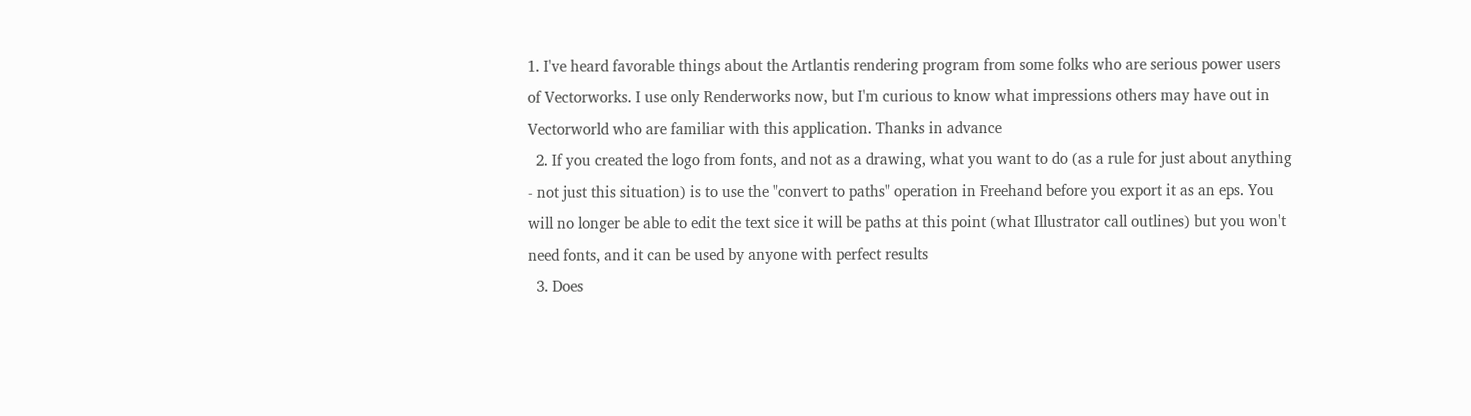1. I've heard favorable things about the Artlantis rendering program from some folks who are serious power users of Vectorworks. I use only Renderworks now, but I'm curious to know what impressions others may have out in Vectorworld who are familiar with this application. Thanks in advance
  2. If you created the logo from fonts, and not as a drawing, what you want to do (as a rule for just about anything - not just this situation) is to use the "convert to paths" operation in Freehand before you export it as an eps. You will no longer be able to edit the text sice it will be paths at this point (what Illustrator call outlines) but you won't need fonts, and it can be used by anyone with perfect results
  3. Does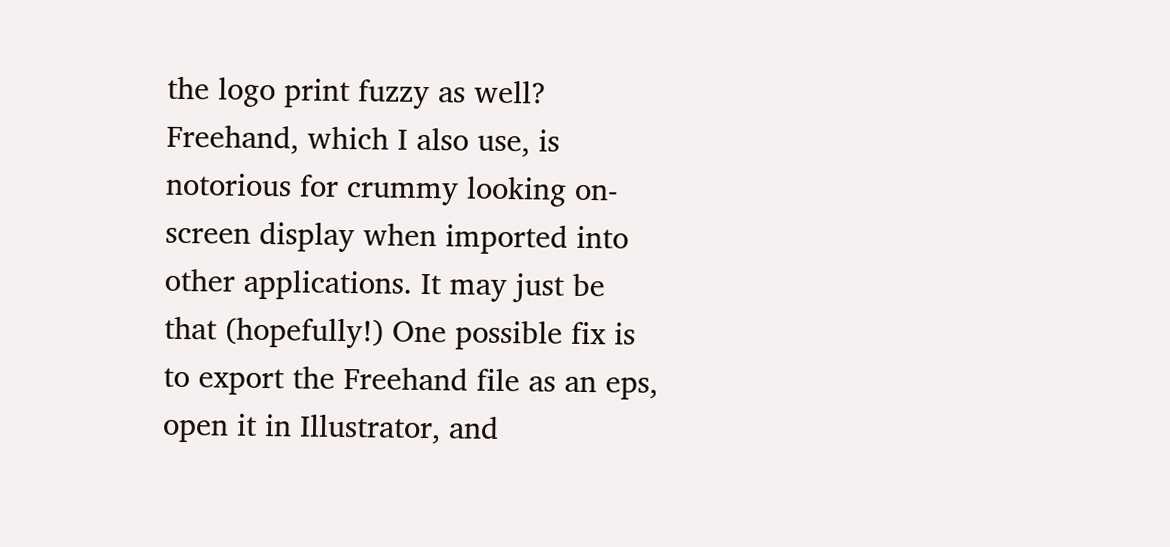the logo print fuzzy as well? Freehand, which I also use, is notorious for crummy looking on-screen display when imported into other applications. It may just be that (hopefully!) One possible fix is to export the Freehand file as an eps, open it in Illustrator, and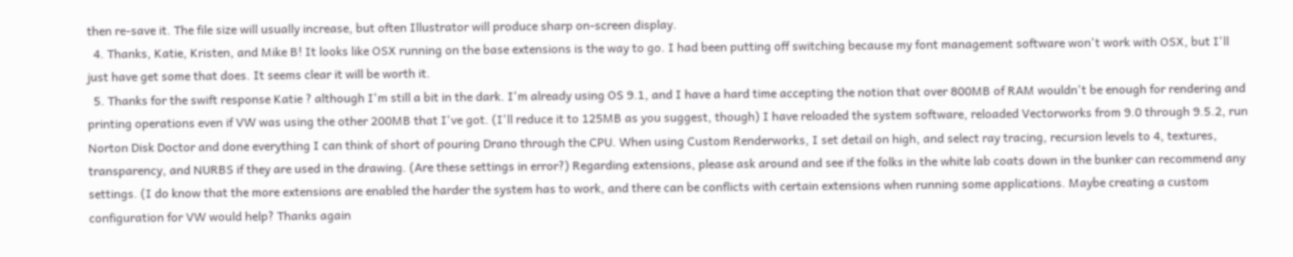then re-save it. The file size will usually increase, but often Illustrator will produce sharp on-screen display.
  4. Thanks, Katie, Kristen, and Mike B! It looks like OSX running on the base extensions is the way to go. I had been putting off switching because my font management software won't work with OSX, but I'll just have get some that does. It seems clear it will be worth it.
  5. Thanks for the swift response Katie ? although I'm still a bit in the dark. I'm already using OS 9.1, and I have a hard time accepting the notion that over 800MB of RAM wouldn't be enough for rendering and printing operations even if VW was using the other 200MB that I've got. (I'll reduce it to 125MB as you suggest, though) I have reloaded the system software, reloaded Vectorworks from 9.0 through 9.5.2, run Norton Disk Doctor and done everything I can think of short of pouring Drano through the CPU. When using Custom Renderworks, I set detail on high, and select ray tracing, recursion levels to 4, textures, transparency, and NURBS if they are used in the drawing. (Are these settings in error?) Regarding extensions, please ask around and see if the folks in the white lab coats down in the bunker can recommend any settings. (I do know that the more extensions are enabled the harder the system has to work, and there can be conflicts with certain extensions when running some applications. Maybe creating a custom configuration for VW would help? Thanks again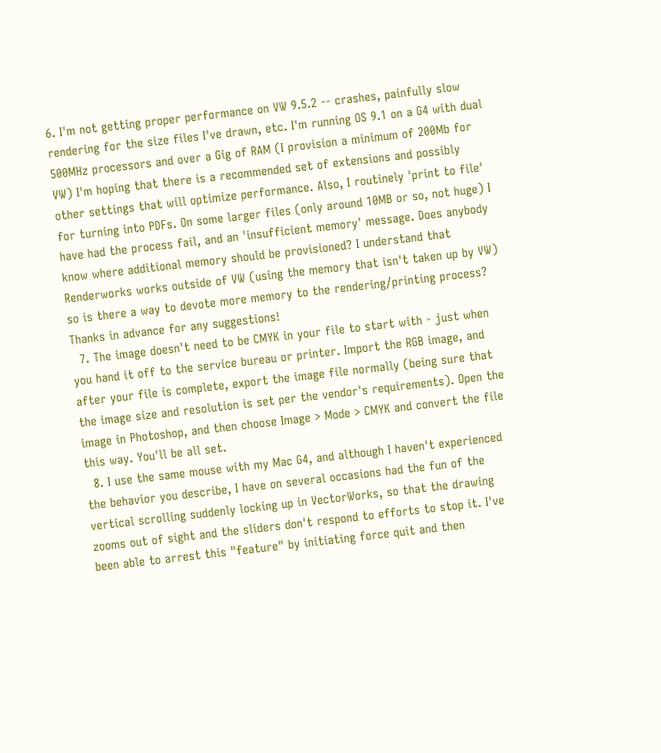6. I'm not getting proper performance on VW 9.5.2 -- crashes, painfully slow rendering for the size files I've drawn, etc. I'm running OS 9.1 on a G4 with dual 500MHz processors and over a Gig of RAM (I provision a minimum of 200Mb for VW) I'm hoping that there is a recommended set of extensions and possibly other settings that will optimize performance. Also, I routinely 'print to file' for turning into PDFs. On some larger files (only around 10MB or so, not huge) I have had the process fail, and an 'insufficient memory' message. Does anybody know where additional memory should be provisioned? I understand that Renderworks works outside of VW (using the memory that isn't taken up by VW) so is there a way to devote more memory to the rendering/printing process? Thanks in advance for any suggestions!
  7. The image doesn't need to be CMYK in your file to start with - just when you hand it off to the service bureau or printer. Import the RGB image, and after your file is complete, export the image file normally (being sure that the image size and resolution is set per the vendor's requirements). Open the image in Photoshop, and then choose Image > Mode > CMYK and convert the file this way. You'll be all set.
  8. I use the same mouse with my Mac G4, and although I haven't experienced the behavior you describe, I have on several occasions had the fun of the vertical scrolling suddenly locking up in VectorWorks, so that the drawing zooms out of sight and the sliders don't respond to efforts to stop it. I've been able to arrest this "feature" by initiating force quit and then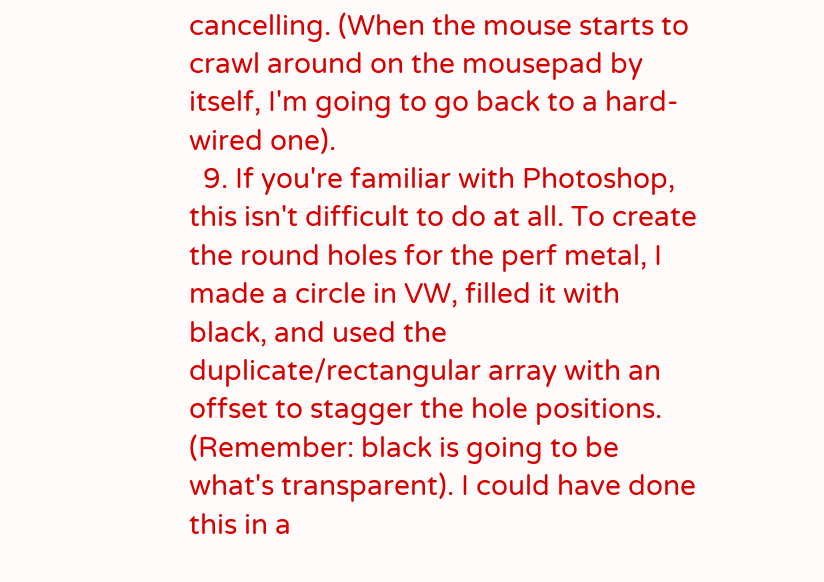cancelling. (When the mouse starts to crawl around on the mousepad by itself, I'm going to go back to a hard-wired one).
  9. If you're familiar with Photoshop, this isn't difficult to do at all. To create the round holes for the perf metal, I made a circle in VW, filled it with black, and used the duplicate/rectangular array with an offset to stagger the hole positions. (Remember: black is going to be what's transparent). I could have done this in a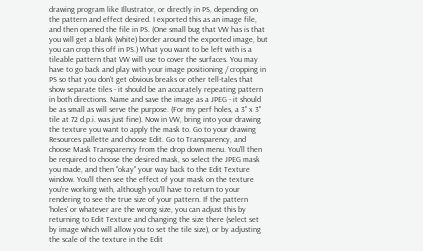drawing program like Illustrator, or directly in PS, depending on the pattern and effect desired. I exported this as an image file, and then opened the file in PS. (One small bug that VW has is that you will get a blank (white) border around the exported image, but you can crop this off in PS.) What you want to be left with is a tileable pattern that VW will use to cover the surfaces. You may have to go back and play with your image positioning / cropping in PS so that you don't get obvious breaks or other tell-tales that show separate tiles - it should be an accurately repeating pattern in both directions. Name and save the image as a JPEG - it should be as small as will serve the purpose. (For my perf holes, a 3" x 3" tile at 72 d.p.i. was just fine). Now in VW, bring into your drawing the texture you want to apply the mask to. Go to your drawing Resources pallette and choose Edit. Go to Transparency, and choose Mask Transparency from the drop down menu. You'll then be required to choose the desired mask, so select the JPEG mask you made, and then "okay" your way back to the Edit Texture window. You'll then see the effect of your mask on the texture you're working with, although you'll have to return to your rendering to see the true size of your pattern. If the pattern 'holes' or whatever are the wrong size, you can adjust this by returning to Edit Texture and changing the size there (select set by image which will allow you to set the tile size), or by adjusting the scale of the texture in the Edit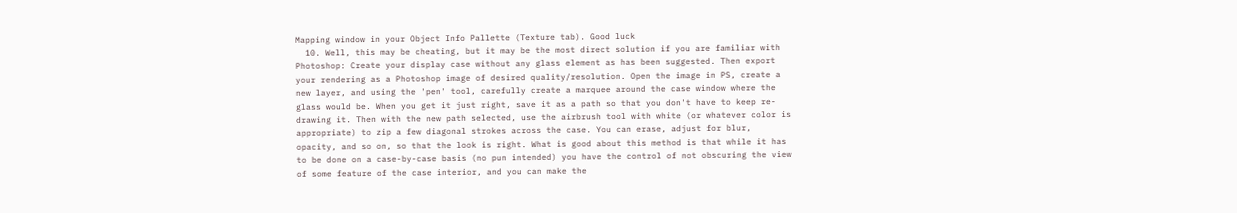Mapping window in your Object Info Pallette (Texture tab). Good luck
  10. Well, this may be cheating, but it may be the most direct solution if you are familiar with Photoshop: Create your display case without any glass element as has been suggested. Then export your rendering as a Photoshop image of desired quality/resolution. Open the image in PS, create a new layer, and using the 'pen' tool, carefully create a marquee around the case window where the glass would be. When you get it just right, save it as a path so that you don't have to keep re-drawing it. Then with the new path selected, use the airbrush tool with white (or whatever color is appropriate) to zip a few diagonal strokes across the case. You can erase, adjust for blur, opacity, and so on, so that the look is right. What is good about this method is that while it has to be done on a case-by-case basis (no pun intended) you have the control of not obscuring the view of some feature of the case interior, and you can make the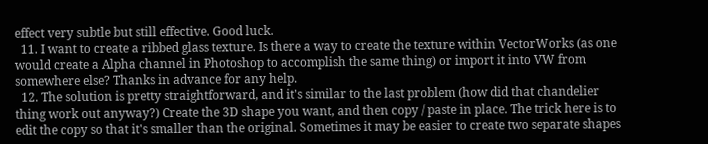effect very subtle but still effective. Good luck.
  11. I want to create a ribbed glass texture. Is there a way to create the texture within VectorWorks (as one would create a Alpha channel in Photoshop to accomplish the same thing) or import it into VW from somewhere else? Thanks in advance for any help.
  12. The solution is pretty straightforward, and it's similar to the last problem (how did that chandelier thing work out anyway?) Create the 3D shape you want, and then copy / paste in place. The trick here is to edit the copy so that it's smaller than the original. Sometimes it may be easier to create two separate shapes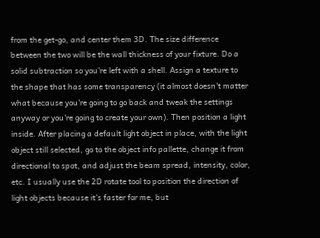from the get-go, and center them 3D. The size difference between the two will be the wall thickness of your fixture. Do a solid subtraction so you're left with a shell. Assign a texture to the shape that has some transparency (it almost doesn't matter what because you're going to go back and tweak the settings anyway or you're going to create your own). Then position a light inside. After placing a default light object in place, with the light object still selected, go to the object info pallette, change it from directional to spot, and adjust the beam spread, intensity, color, etc. I usually use the 2D rotate tool to position the direction of light objects because it's faster for me, but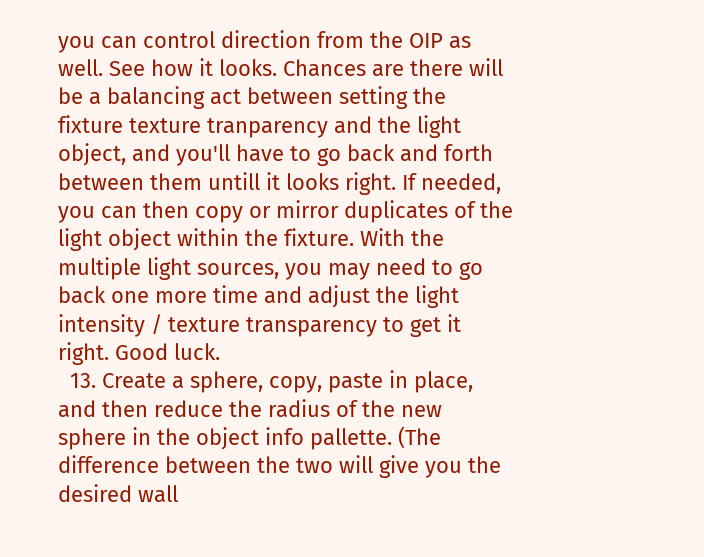you can control direction from the OIP as well. See how it looks. Chances are there will be a balancing act between setting the fixture texture tranparency and the light object, and you'll have to go back and forth between them untill it looks right. If needed, you can then copy or mirror duplicates of the light object within the fixture. With the multiple light sources, you may need to go back one more time and adjust the light intensity / texture transparency to get it right. Good luck.
  13. Create a sphere, copy, paste in place, and then reduce the radius of the new sphere in the object info pallette. (The difference between the two will give you the desired wall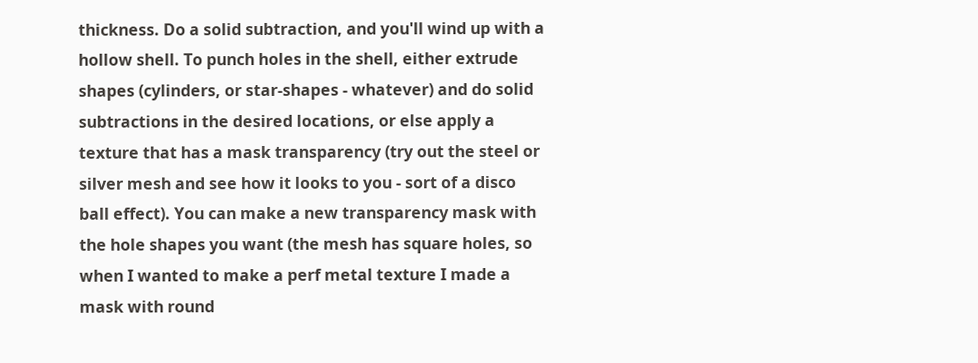thickness. Do a solid subtraction, and you'll wind up with a hollow shell. To punch holes in the shell, either extrude shapes (cylinders, or star-shapes - whatever) and do solid subtractions in the desired locations, or else apply a texture that has a mask transparency (try out the steel or silver mesh and see how it looks to you - sort of a disco ball effect). You can make a new transparency mask with the hole shapes you want (the mesh has square holes, so when I wanted to make a perf metal texture I made a mask with round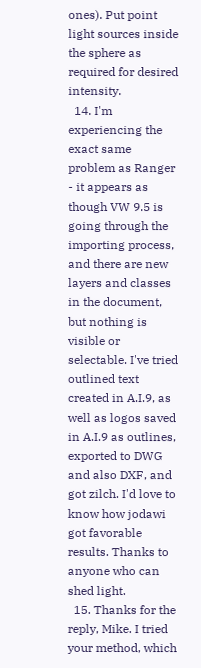ones). Put point light sources inside the sphere as required for desired intensity.
  14. I'm experiencing the exact same problem as Ranger - it appears as though VW 9.5 is going through the importing process, and there are new layers and classes in the document, but nothing is visible or selectable. I've tried outlined text created in A.I.9, as well as logos saved in A.I.9 as outlines, exported to DWG and also DXF, and got zilch. I'd love to know how jodawi got favorable results. Thanks to anyone who can shed light.
  15. Thanks for the reply, Mike. I tried your method, which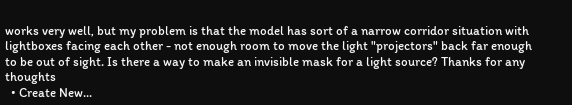works very well, but my problem is that the model has sort of a narrow corridor situation with lightboxes facing each other - not enough room to move the light "projectors" back far enough to be out of sight. Is there a way to make an invisible mask for a light source? Thanks for any thoughts
  • Create New...